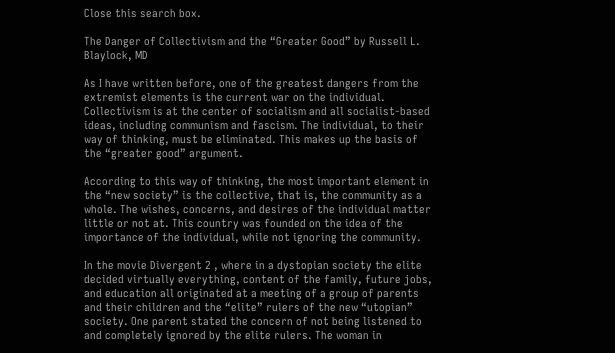Close this search box.

The Danger of Collectivism and the “Greater Good” by Russell L. Blaylock, MD

As I have written before, one of the greatest dangers from the extremist elements is the current war on the individual. Collectivism is at the center of socialism and all socialist-based ideas, including communism and fascism. The individual, to their way of thinking, must be eliminated. This makes up the basis of the “greater good” argument.

According to this way of thinking, the most important element in the “new society” is the collective, that is, the community as a whole. The wishes, concerns, and desires of the individual matter little or not at. This country was founded on the idea of the importance of the individual, while not ignoring the community.

In the movie Divergent 2 , where in a dystopian society the elite decided virtually everything, content of the family, future jobs, and education all originated at a meeting of a group of parents and their children and the “elite” rulers of the new “utopian” society. One parent stated the concern of not being listened to and completely ignored by the elite rulers. The woman in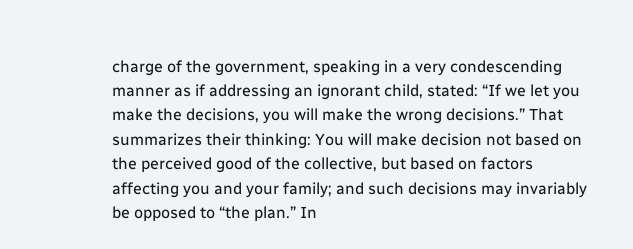charge of the government, speaking in a very condescending manner as if addressing an ignorant child, stated: “If we let you make the decisions, you will make the wrong decisions.” That summarizes their thinking: You will make decision not based on the perceived good of the collective, but based on factors affecting you and your family; and such decisions may invariably be opposed to “the plan.” In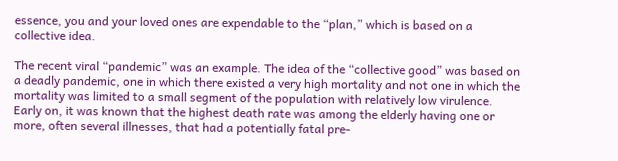essence, you and your loved ones are expendable to the “plan,” which is based on a collective idea.

The recent viral “pandemic” was an example. The idea of the “collective good” was based on a deadly pandemic, one in which there existed a very high mortality and not one in which the mortality was limited to a small segment of the population with relatively low virulence.  Early on, it was known that the highest death rate was among the elderly having one or more, often several illnesses, that had a potentially fatal pre-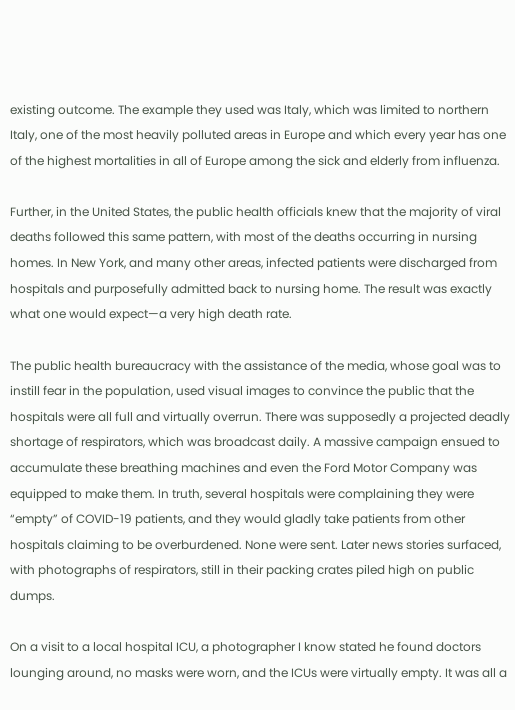existing outcome. The example they used was Italy, which was limited to northern Italy, one of the most heavily polluted areas in Europe and which every year has one of the highest mortalities in all of Europe among the sick and elderly from influenza.

Further, in the United States, the public health officials knew that the majority of viral deaths followed this same pattern, with most of the deaths occurring in nursing homes. In New York, and many other areas, infected patients were discharged from hospitals and purposefully admitted back to nursing home. The result was exactly what one would expect—a very high death rate.

The public health bureaucracy with the assistance of the media, whose goal was to instill fear in the population, used visual images to convince the public that the hospitals were all full and virtually overrun. There was supposedly a projected deadly shortage of respirators, which was broadcast daily. A massive campaign ensued to accumulate these breathing machines and even the Ford Motor Company was equipped to make them. In truth, several hospitals were complaining they were “empty” of COVID-19 patients, and they would gladly take patients from other hospitals claiming to be overburdened. None were sent. Later news stories surfaced, with photographs of respirators, still in their packing crates piled high on public dumps.

On a visit to a local hospital ICU, a photographer I know stated he found doctors lounging around, no masks were worn, and the ICUs were virtually empty. It was all a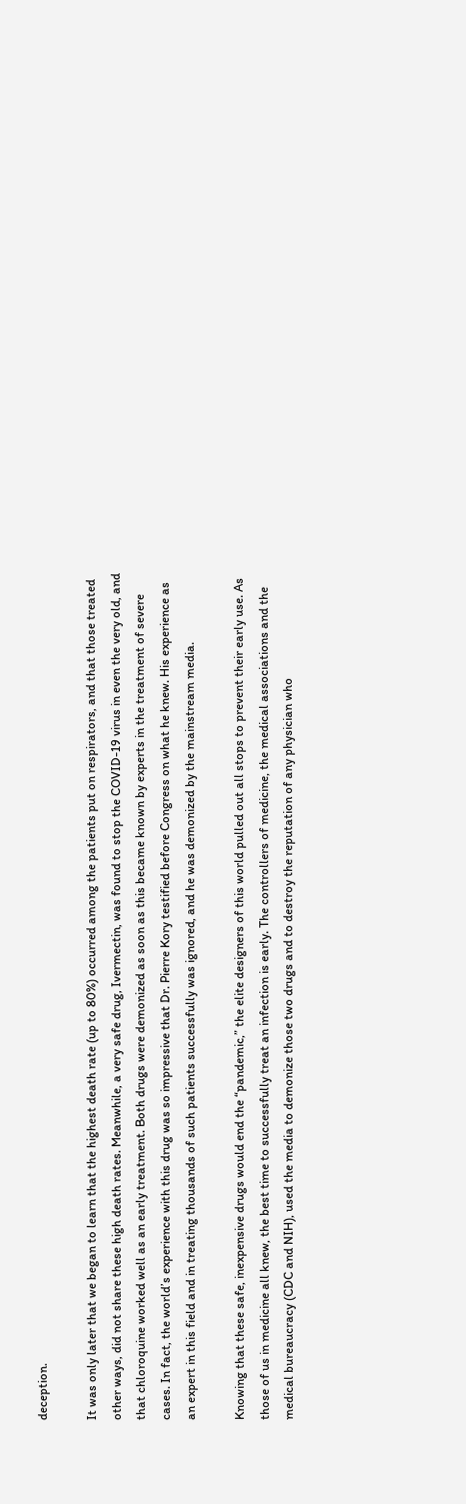deception.

It was only later that we began to learn that the highest death rate (up to 80%) occurred among the patients put on respirators, and that those treated other ways, did not share these high death rates. Meanwhile, a very safe drug, Ivermectin, was found to stop the COVID-19 virus in even the very old, and that chloroquine worked well as an early treatment. Both drugs were demonized as soon as this became known by experts in the treatment of severe cases. In fact, the world’s experience with this drug was so impressive that Dr. Pierre Kory testified before Congress on what he knew. His experience as an expert in this field and in treating thousands of such patients successfully was ignored, and he was demonized by the mainstream media.

Knowing that these safe, inexpensive drugs would end the “pandemic,” the elite designers of this world pulled out all stops to prevent their early use. As those of us in medicine all knew, the best time to successfully treat an infection is early. The controllers of medicine, the medical associations and the medical bureaucracy (CDC and NIH), used the media to demonize those two drugs and to destroy the reputation of any physician who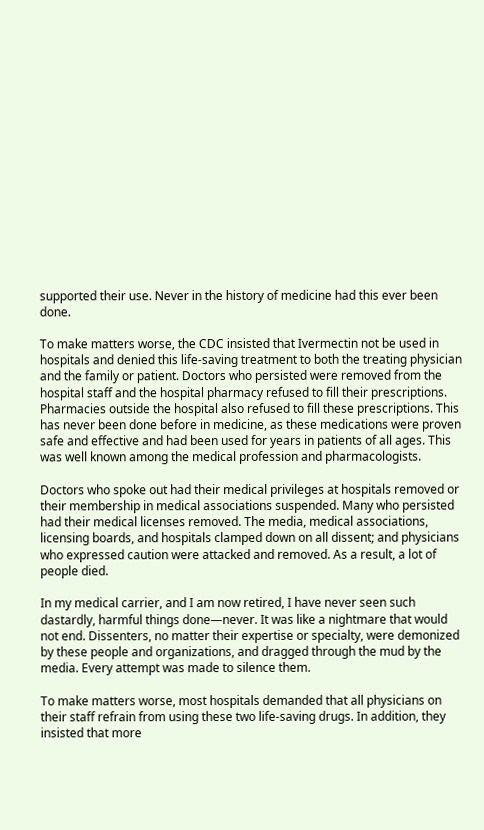supported their use. Never in the history of medicine had this ever been done.

To make matters worse, the CDC insisted that Ivermectin not be used in hospitals and denied this life-saving treatment to both the treating physician and the family or patient. Doctors who persisted were removed from the hospital staff and the hospital pharmacy refused to fill their prescriptions. Pharmacies outside the hospital also refused to fill these prescriptions. This has never been done before in medicine, as these medications were proven safe and effective and had been used for years in patients of all ages. This was well known among the medical profession and pharmacologists.

Doctors who spoke out had their medical privileges at hospitals removed or their membership in medical associations suspended. Many who persisted had their medical licenses removed. The media, medical associations, licensing boards, and hospitals clamped down on all dissent; and physicians who expressed caution were attacked and removed. As a result, a lot of people died.

In my medical carrier, and I am now retired, I have never seen such dastardly, harmful things done—never. It was like a nightmare that would not end. Dissenters, no matter their expertise or specialty, were demonized by these people and organizations, and dragged through the mud by the media. Every attempt was made to silence them.

To make matters worse, most hospitals demanded that all physicians on their staff refrain from using these two life-saving drugs. In addition, they insisted that more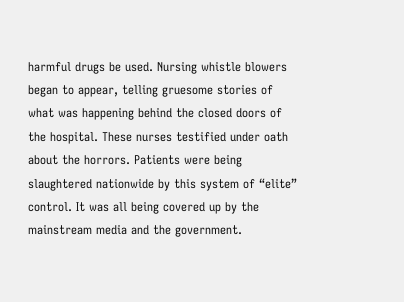harmful drugs be used. Nursing whistle blowers began to appear, telling gruesome stories of what was happening behind the closed doors of the hospital. These nurses testified under oath about the horrors. Patients were being slaughtered nationwide by this system of “elite” control. It was all being covered up by the mainstream media and the government.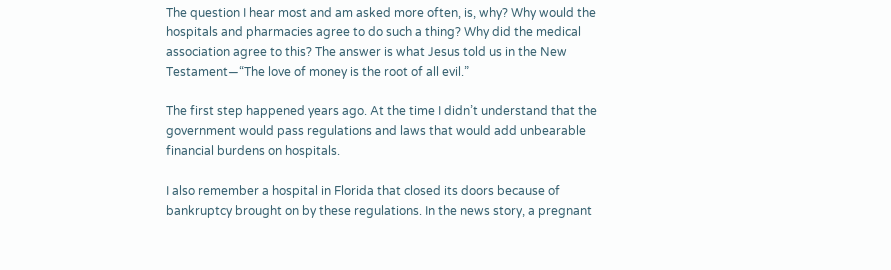The question I hear most and am asked more often, is, why? Why would the hospitals and pharmacies agree to do such a thing? Why did the medical association agree to this? The answer is what Jesus told us in the New Testament—“The love of money is the root of all evil.”

The first step happened years ago. At the time I didn’t understand that the government would pass regulations and laws that would add unbearable financial burdens on hospitals.

I also remember a hospital in Florida that closed its doors because of bankruptcy brought on by these regulations. In the news story, a pregnant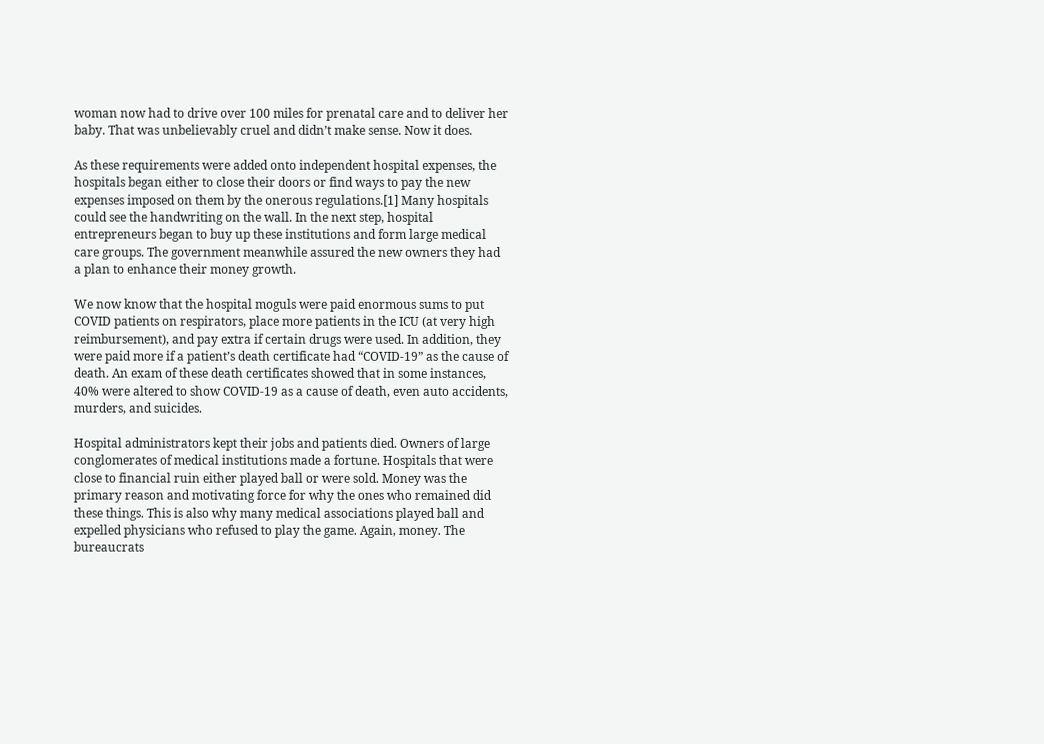woman now had to drive over 100 miles for prenatal care and to deliver her baby. That was unbelievably cruel and didn’t make sense. Now it does.

As these requirements were added onto independent hospital expenses, the hospitals began either to close their doors or find ways to pay the new expenses imposed on them by the onerous regulations.[1] Many hospitals could see the handwriting on the wall. In the next step, hospital entrepreneurs began to buy up these institutions and form large medical care groups. The government meanwhile assured the new owners they had a plan to enhance their money growth.

We now know that the hospital moguls were paid enormous sums to put COVID patients on respirators, place more patients in the ICU (at very high reimbursement), and pay extra if certain drugs were used. In addition, they were paid more if a patient’s death certificate had “COVID-19” as the cause of death. An exam of these death certificates showed that in some instances, 40% were altered to show COVID-19 as a cause of death, even auto accidents, murders, and suicides.

Hospital administrators kept their jobs and patients died. Owners of large conglomerates of medical institutions made a fortune. Hospitals that were close to financial ruin either played ball or were sold. Money was the primary reason and motivating force for why the ones who remained did these things. This is also why many medical associations played ball and expelled physicians who refused to play the game. Again, money. The bureaucrats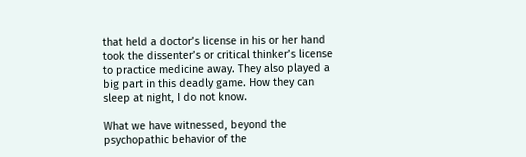that held a doctor’s license in his or her hand took the dissenter’s or critical thinker’s license to practice medicine away. They also played a big part in this deadly game. How they can sleep at night, I do not know.

What we have witnessed, beyond the psychopathic behavior of the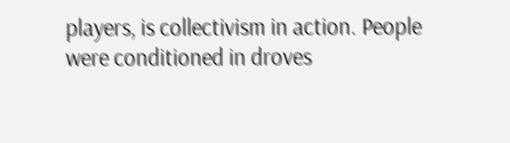players, is collectivism in action. People were conditioned in droves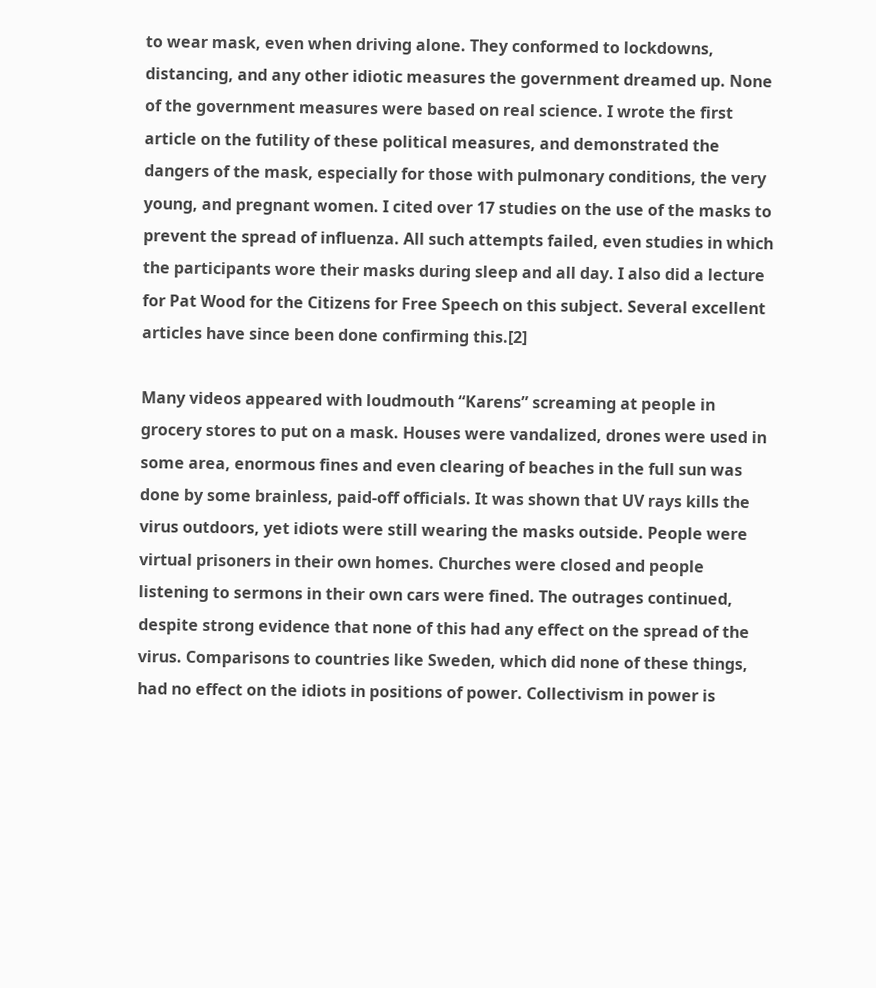to wear mask, even when driving alone. They conformed to lockdowns, distancing, and any other idiotic measures the government dreamed up. None of the government measures were based on real science. I wrote the first article on the futility of these political measures, and demonstrated the dangers of the mask, especially for those with pulmonary conditions, the very young, and pregnant women. I cited over 17 studies on the use of the masks to prevent the spread of influenza. All such attempts failed, even studies in which the participants wore their masks during sleep and all day. I also did a lecture for Pat Wood for the Citizens for Free Speech on this subject. Several excellent articles have since been done confirming this.[2]

Many videos appeared with loudmouth “Karens” screaming at people in grocery stores to put on a mask. Houses were vandalized, drones were used in some area, enormous fines and even clearing of beaches in the full sun was done by some brainless, paid-off officials. It was shown that UV rays kills the virus outdoors, yet idiots were still wearing the masks outside. People were virtual prisoners in their own homes. Churches were closed and people listening to sermons in their own cars were fined. The outrages continued, despite strong evidence that none of this had any effect on the spread of the virus. Comparisons to countries like Sweden, which did none of these things, had no effect on the idiots in positions of power. Collectivism in power is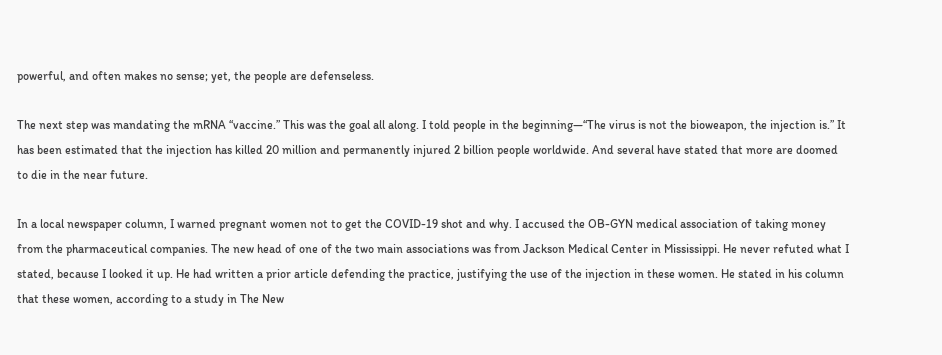powerful, and often makes no sense; yet, the people are defenseless.

The next step was mandating the mRNA “vaccine.” This was the goal all along. I told people in the beginning—“The virus is not the bioweapon, the injection is.” It has been estimated that the injection has killed 20 million and permanently injured 2 billion people worldwide. And several have stated that more are doomed to die in the near future.

In a local newspaper column, I warned pregnant women not to get the COVID-19 shot and why. I accused the OB-GYN medical association of taking money from the pharmaceutical companies. The new head of one of the two main associations was from Jackson Medical Center in Mississippi. He never refuted what I stated, because I looked it up. He had written a prior article defending the practice, justifying the use of the injection in these women. He stated in his column that these women, according to a study in The New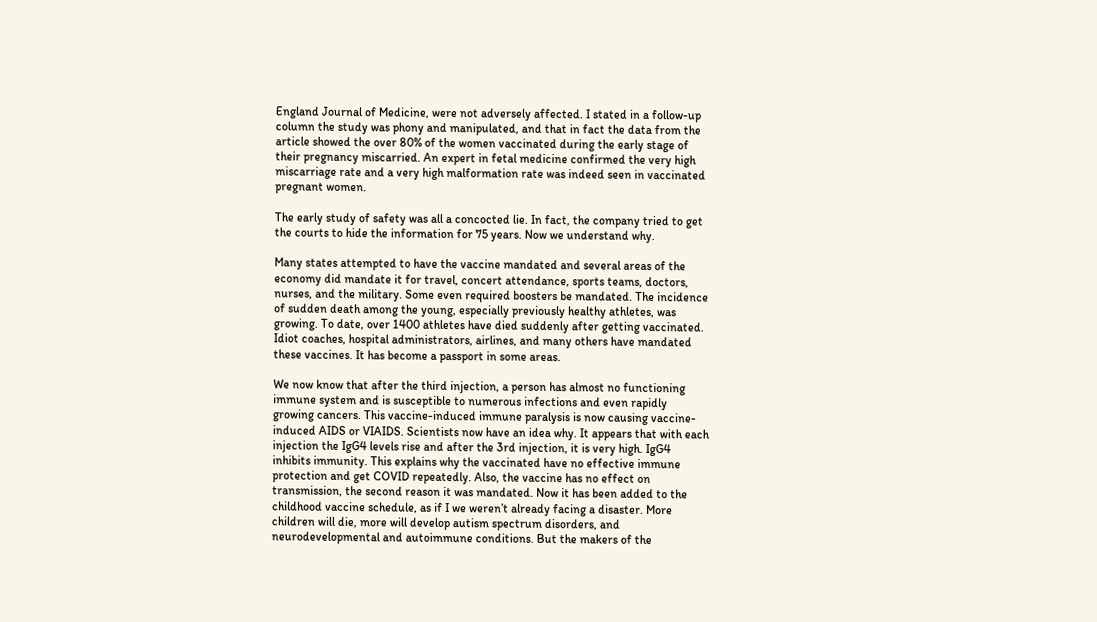England Journal of Medicine, were not adversely affected. I stated in a follow-up column the study was phony and manipulated, and that in fact the data from the article showed the over 80% of the women vaccinated during the early stage of their pregnancy miscarried. An expert in fetal medicine confirmed the very high miscarriage rate and a very high malformation rate was indeed seen in vaccinated pregnant women.

The early study of safety was all a concocted lie. In fact, the company tried to get the courts to hide the information for 75 years. Now we understand why.

Many states attempted to have the vaccine mandated and several areas of the economy did mandate it for travel, concert attendance, sports teams, doctors, nurses, and the military. Some even required boosters be mandated. The incidence of sudden death among the young, especially previously healthy athletes, was growing. To date, over 1400 athletes have died suddenly after getting vaccinated. Idiot coaches, hospital administrators, airlines, and many others have mandated these vaccines. It has become a passport in some areas.

We now know that after the third injection, a person has almost no functioning immune system and is susceptible to numerous infections and even rapidly growing cancers. This vaccine-induced immune paralysis is now causing vaccine-induced AIDS or VIAIDS. Scientists now have an idea why. It appears that with each injection the IgG4 levels rise and after the 3rd injection, it is very high. IgG4 inhibits immunity. This explains why the vaccinated have no effective immune  protection and get COVID repeatedly. Also, the vaccine has no effect on transmission, the second reason it was mandated. Now it has been added to the childhood vaccine schedule, as if I we weren’t already facing a disaster. More children will die, more will develop autism spectrum disorders, and neurodevelopmental and autoimmune conditions. But the makers of the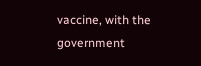vaccine, with the government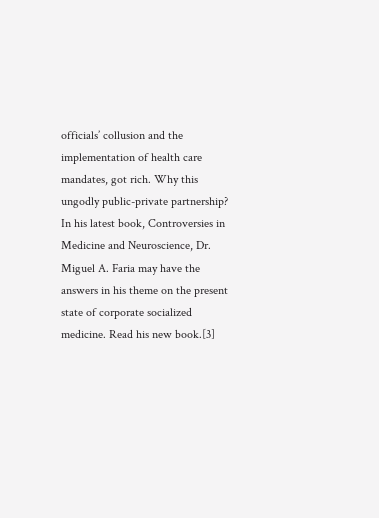officials’ collusion and the implementation of health care mandates, got rich. Why this ungodly public-private partnership? In his latest book, Controversies in Medicine and Neuroscience, Dr. Miguel A. Faria may have the answers in his theme on the present state of corporate socialized medicine. Read his new book.[3]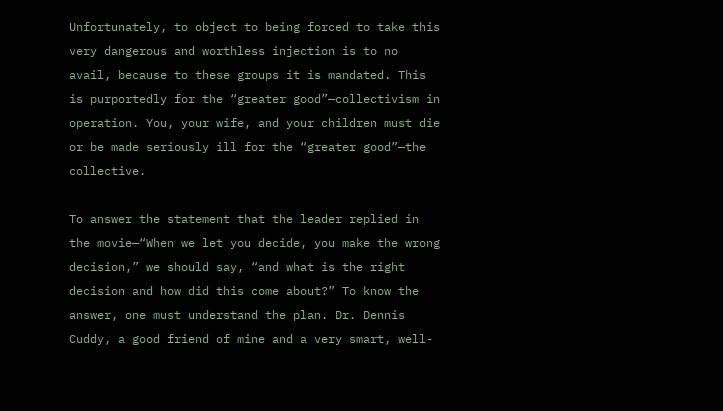Unfortunately, to object to being forced to take this very dangerous and worthless injection is to no avail, because to these groups it is mandated. This is purportedly for the “greater good”—collectivism in operation. You, your wife, and your children must die or be made seriously ill for the “greater good”—the collective.

To answer the statement that the leader replied in the movie—“When we let you decide, you make the wrong decision,” we should say, “and what is the right decision and how did this come about?” To know the answer, one must understand the plan. Dr. Dennis Cuddy, a good friend of mine and a very smart, well-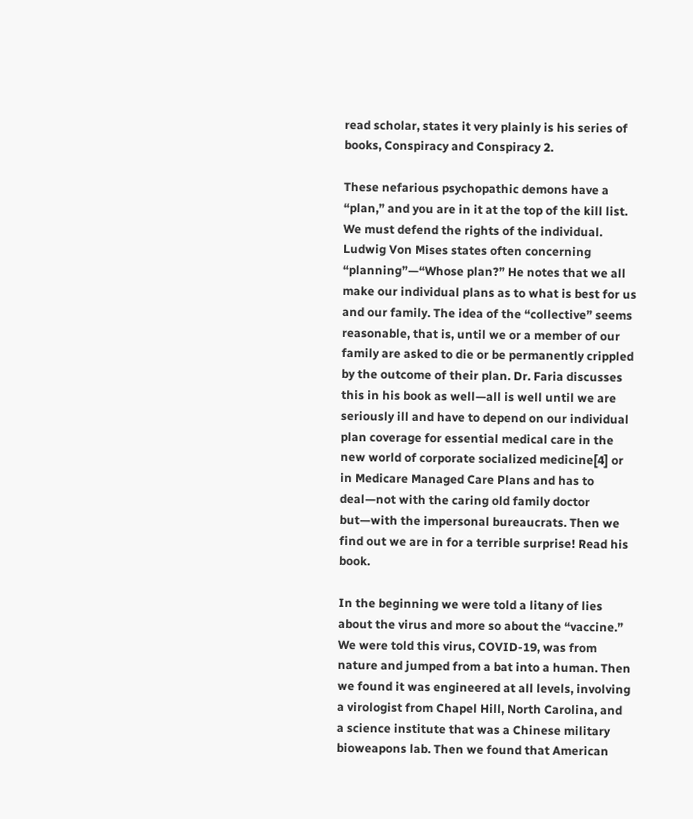read scholar, states it very plainly is his series of books, Conspiracy and Conspiracy 2.

These nefarious psychopathic demons have a “plan,” and you are in it at the top of the kill list. We must defend the rights of the individual. Ludwig Von Mises states often concerning “planning”—“Whose plan?” He notes that we all make our individual plans as to what is best for us and our family. The idea of the “collective” seems reasonable, that is, until we or a member of our family are asked to die or be permanently crippled by the outcome of their plan. Dr. Faria discusses this in his book as well—all is well until we are seriously ill and have to depend on our individual plan coverage for essential medical care in the new world of corporate socialized medicine[4] or in Medicare Managed Care Plans and has to deal—not with the caring old family doctor but—with the impersonal bureaucrats. Then we find out we are in for a terrible surprise! Read his book.

In the beginning we were told a litany of lies about the virus and more so about the “vaccine.” We were told this virus, COVID-19, was from nature and jumped from a bat into a human. Then we found it was engineered at all levels, involving a virologist from Chapel Hill, North Carolina, and a science institute that was a Chinese military bioweapons lab. Then we found that American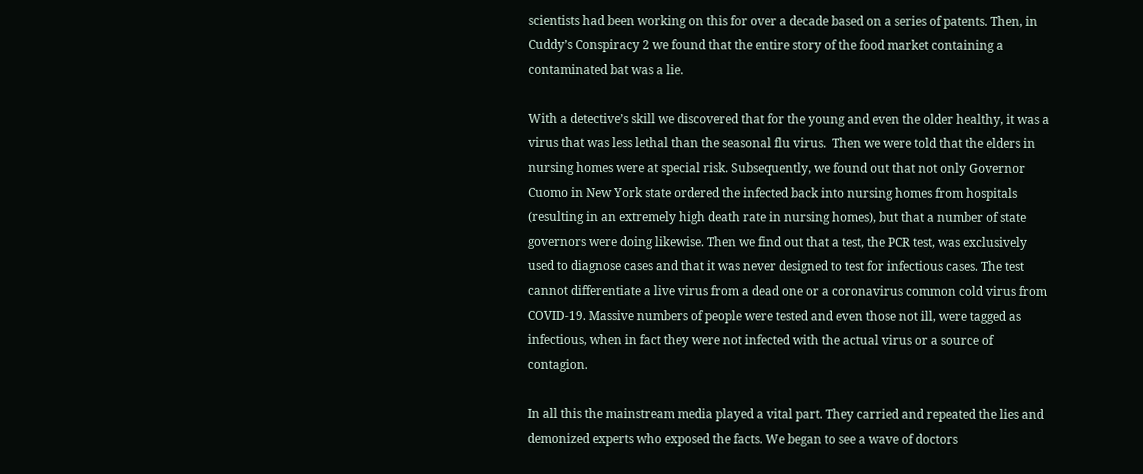scientists had been working on this for over a decade based on a series of patents. Then, in Cuddy’s Conspiracy 2 we found that the entire story of the food market containing a contaminated bat was a lie.

With a detective’s skill we discovered that for the young and even the older healthy, it was a virus that was less lethal than the seasonal flu virus.  Then we were told that the elders in nursing homes were at special risk. Subsequently, we found out that not only Governor Cuomo in New York state ordered the infected back into nursing homes from hospitals (resulting in an extremely high death rate in nursing homes), but that a number of state governors were doing likewise. Then we find out that a test, the PCR test, was exclusively used to diagnose cases and that it was never designed to test for infectious cases. The test cannot differentiate a live virus from a dead one or a coronavirus common cold virus from COVID-19. Massive numbers of people were tested and even those not ill, were tagged as infectious, when in fact they were not infected with the actual virus or a source of contagion.

In all this the mainstream media played a vital part. They carried and repeated the lies and demonized experts who exposed the facts. We began to see a wave of doctors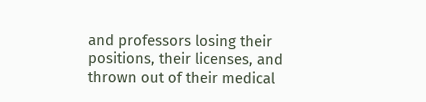and professors losing their positions, their licenses, and thrown out of their medical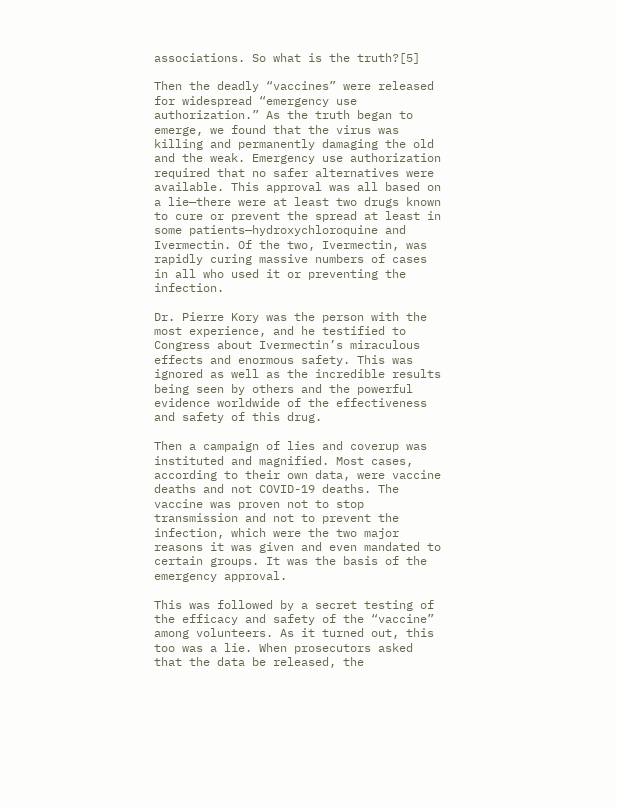associations. So what is the truth?[5]

Then the deadly “vaccines” were released for widespread “emergency use authorization.” As the truth began to emerge, we found that the virus was killing and permanently damaging the old and the weak. Emergency use authorization required that no safer alternatives were available. This approval was all based on a lie—there were at least two drugs known to cure or prevent the spread at least in some patients—hydroxychloroquine and Ivermectin. Of the two, Ivermectin, was rapidly curing massive numbers of cases in all who used it or preventing the infection.

Dr. Pierre Kory was the person with the most experience, and he testified to Congress about Ivermectin’s miraculous effects and enormous safety. This was ignored as well as the incredible results being seen by others and the powerful evidence worldwide of the effectiveness and safety of this drug.

Then a campaign of lies and coverup was instituted and magnified. Most cases, according to their own data, were vaccine deaths and not COVID-19 deaths. The vaccine was proven not to stop transmission and not to prevent the infection, which were the two major reasons it was given and even mandated to certain groups. It was the basis of the emergency approval.

This was followed by a secret testing of the efficacy and safety of the “vaccine” among volunteers. As it turned out, this too was a lie. When prosecutors asked that the data be released, the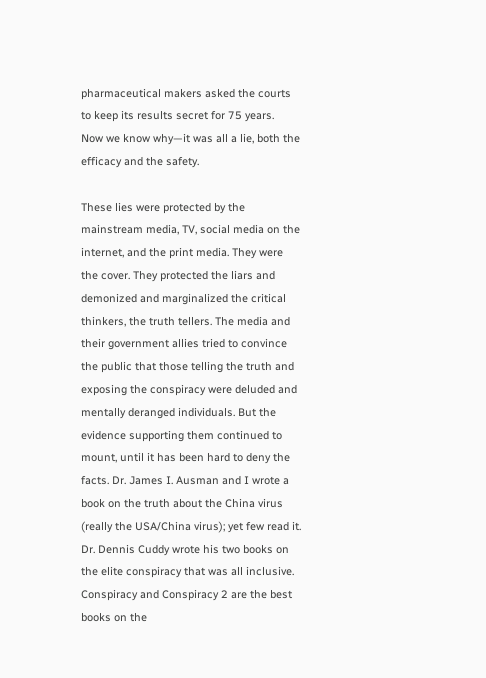pharmaceutical makers asked the courts to keep its results secret for 75 years.  Now we know why—it was all a lie, both the efficacy and the safety.

These lies were protected by the mainstream media, TV, social media on the internet, and the print media. They were the cover. They protected the liars and demonized and marginalized the critical thinkers, the truth tellers. The media and their government allies tried to convince the public that those telling the truth and exposing the conspiracy were deluded and mentally deranged individuals. But the evidence supporting them continued to mount, until it has been hard to deny the facts. Dr. James I. Ausman and I wrote a book on the truth about the China virus (really the USA/China virus); yet few read it. Dr. Dennis Cuddy wrote his two books on the elite conspiracy that was all inclusive. Conspiracy and Conspiracy 2 are the best books on the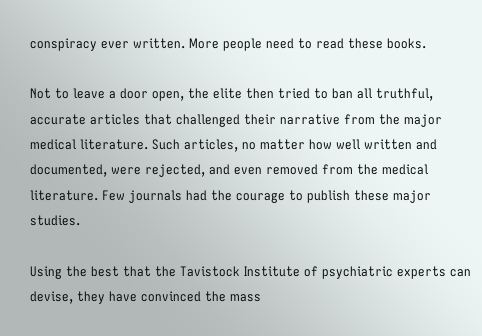conspiracy ever written. More people need to read these books.

Not to leave a door open, the elite then tried to ban all truthful, accurate articles that challenged their narrative from the major medical literature. Such articles, no matter how well written and documented, were rejected, and even removed from the medical literature. Few journals had the courage to publish these major studies.

Using the best that the Tavistock Institute of psychiatric experts can devise, they have convinced the mass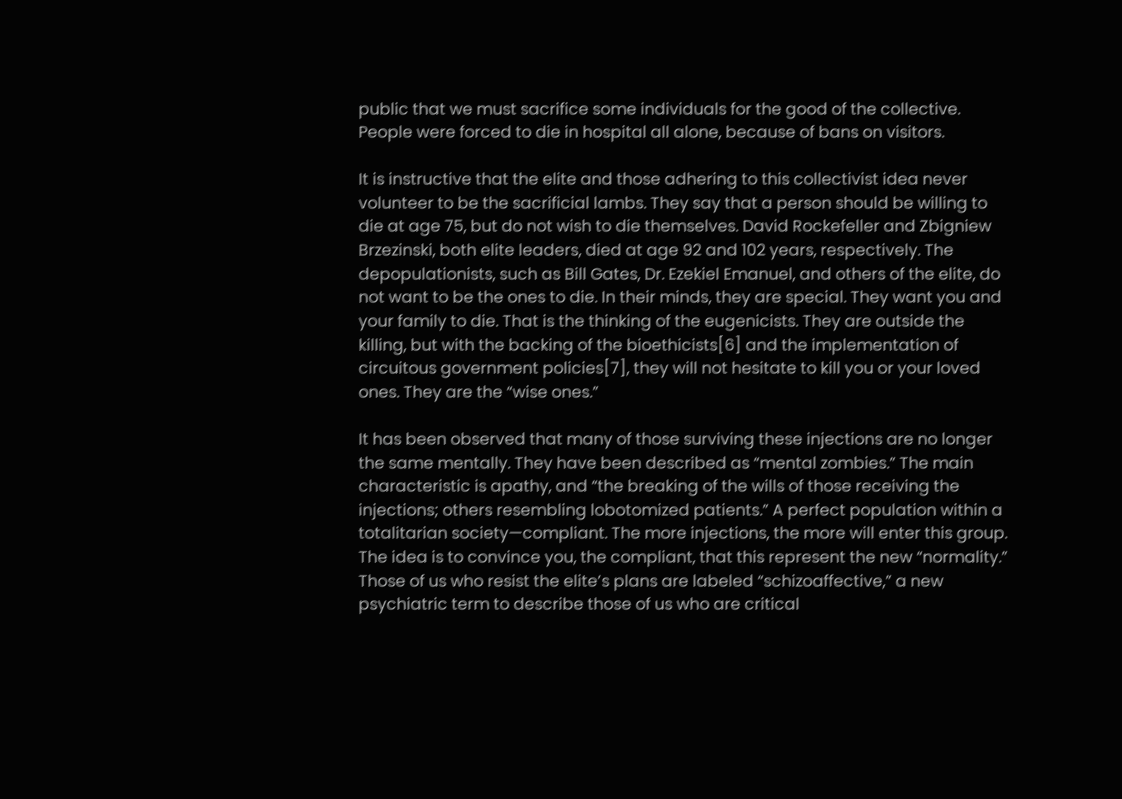public that we must sacrifice some individuals for the good of the collective. People were forced to die in hospital all alone, because of bans on visitors.

It is instructive that the elite and those adhering to this collectivist idea never volunteer to be the sacrificial lambs. They say that a person should be willing to die at age 75, but do not wish to die themselves. David Rockefeller and Zbigniew Brzezinski, both elite leaders, died at age 92 and 102 years, respectively. The depopulationists, such as Bill Gates, Dr. Ezekiel Emanuel, and others of the elite, do not want to be the ones to die. In their minds, they are special. They want you and your family to die. That is the thinking of the eugenicists. They are outside the killing, but with the backing of the bioethicists[6] and the implementation of circuitous government policies[7], they will not hesitate to kill you or your loved ones. They are the “wise ones.”

It has been observed that many of those surviving these injections are no longer the same mentally. They have been described as “mental zombies.” The main characteristic is apathy, and “the breaking of the wills of those receiving the injections; others resembling lobotomized patients.” A perfect population within a totalitarian society—compliant. The more injections, the more will enter this group. The idea is to convince you, the compliant, that this represent the new “normality.” Those of us who resist the elite’s plans are labeled “schizoaffective,” a new psychiatric term to describe those of us who are critical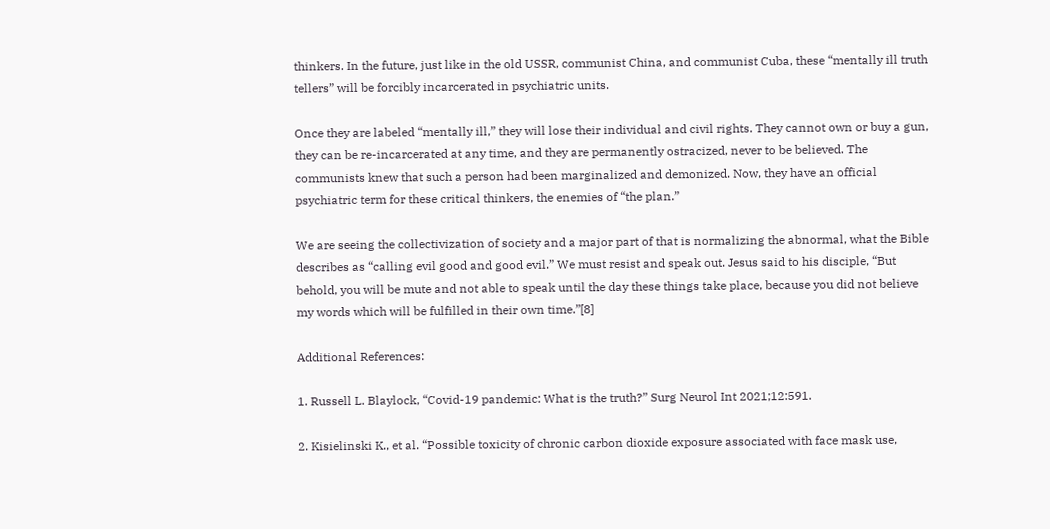thinkers. In the future, just like in the old USSR, communist China, and communist Cuba, these “mentally ill truth tellers” will be forcibly incarcerated in psychiatric units.

Once they are labeled “mentally ill,” they will lose their individual and civil rights. They cannot own or buy a gun, they can be re-incarcerated at any time, and they are permanently ostracized, never to be believed. The communists knew that such a person had been marginalized and demonized. Now, they have an official psychiatric term for these critical thinkers, the enemies of “the plan.”

We are seeing the collectivization of society and a major part of that is normalizing the abnormal, what the Bible describes as “calling evil good and good evil.” We must resist and speak out. Jesus said to his disciple, “But behold, you will be mute and not able to speak until the day these things take place, because you did not believe my words which will be fulfilled in their own time.”[8]

Additional References:

1. Russell L. Blaylock, “Covid-19 pandemic: What is the truth?” Surg Neurol Int 2021;12:591.

2. Kisielinski K., et al. “Possible toxicity of chronic carbon dioxide exposure associated with face mask use,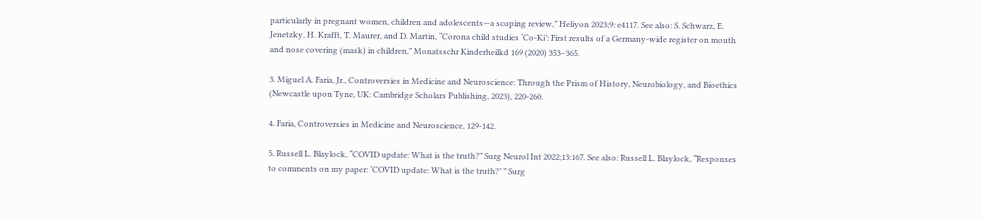particularly in pregnant women, children and adolescents—a scoping review,” Heliyon 2023;9: e4117. See also: S. Schwarz, E. Jenetzky, H. Krafft, T. Maurer, and D. Martin, “Corona child studies ‘Co-Ki’: First results of a Germany-wide register on mouth and nose covering (mask) in children,” Monatsschr Kinderheilkd 169 (2020) 353–365.

3. Miguel A. Faria, Jr., Controversies in Medicine and Neuroscience: Through the Prism of History, Neurobiology, and Bioethics (Newcastle upon Tyne, UK: Cambridge Scholars Publishing, 2023), 220-260.

4. Faria, Controversies in Medicine and Neuroscience, 129-142.

5. Russell L. Blaylock, “COVID update: What is the truth?” Surg Neurol Int 2022;13:167. See also: Russell L. Blaylock, “Responses to comments on my paper: ‘COVID update: What is the truth?’ ” Surg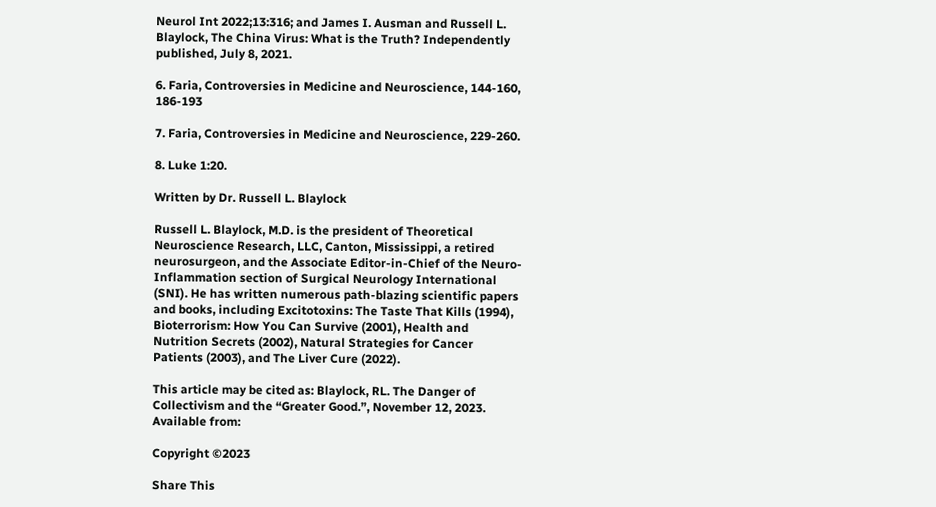Neurol Int 2022;13:316; and James I. Ausman and Russell L. Blaylock, The China Virus: What is the Truth? Independently published, July 8, 2021.

6. Faria, Controversies in Medicine and Neuroscience, 144-160, 186-193

7. Faria, Controversies in Medicine and Neuroscience, 229-260.

8. Luke 1:20.

Written by Dr. Russell L. Blaylock

Russell L. Blaylock, M.D. is the president of Theoretical Neuroscience Research, LLC, Canton, Mississippi, a retired neurosurgeon, and the Associate Editor-in-Chief of the Neuro-Inflammation section of Surgical Neurology International (SNI). He has written numerous path-blazing scientific papers and books, including Excitotoxins: The Taste That Kills (1994), Bioterrorism: How You Can Survive (2001), Health and Nutrition Secrets (2002), Natural Strategies for Cancer Patients (2003), and The Liver Cure (2022).

This article may be cited as: Blaylock, RL. The Danger of Collectivism and the “Greater Good.”, November 12, 2023. Available from:

Copyright ©2023

Share This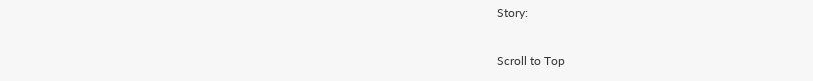Story:

Scroll to Top